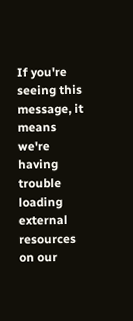If you're seeing this message, it means we're having trouble loading external resources on our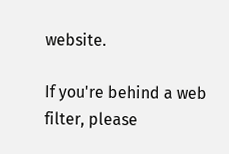website.

If you're behind a web filter, please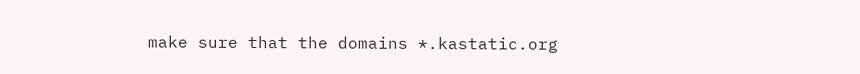make sure that the domains *.kastatic.org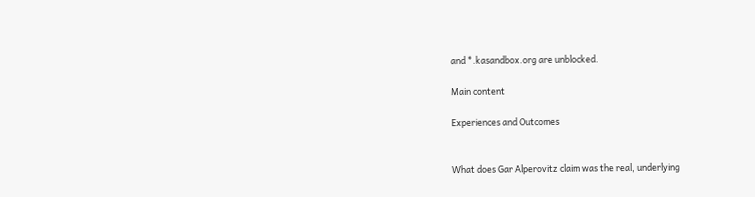and *.kasandbox.org are unblocked.

Main content

Experiences and Outcomes


What does Gar Alperovitz claim was the real, underlying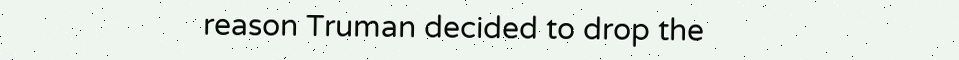reason Truman decided to drop the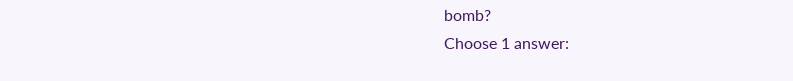bomb?
Choose 1 answer: